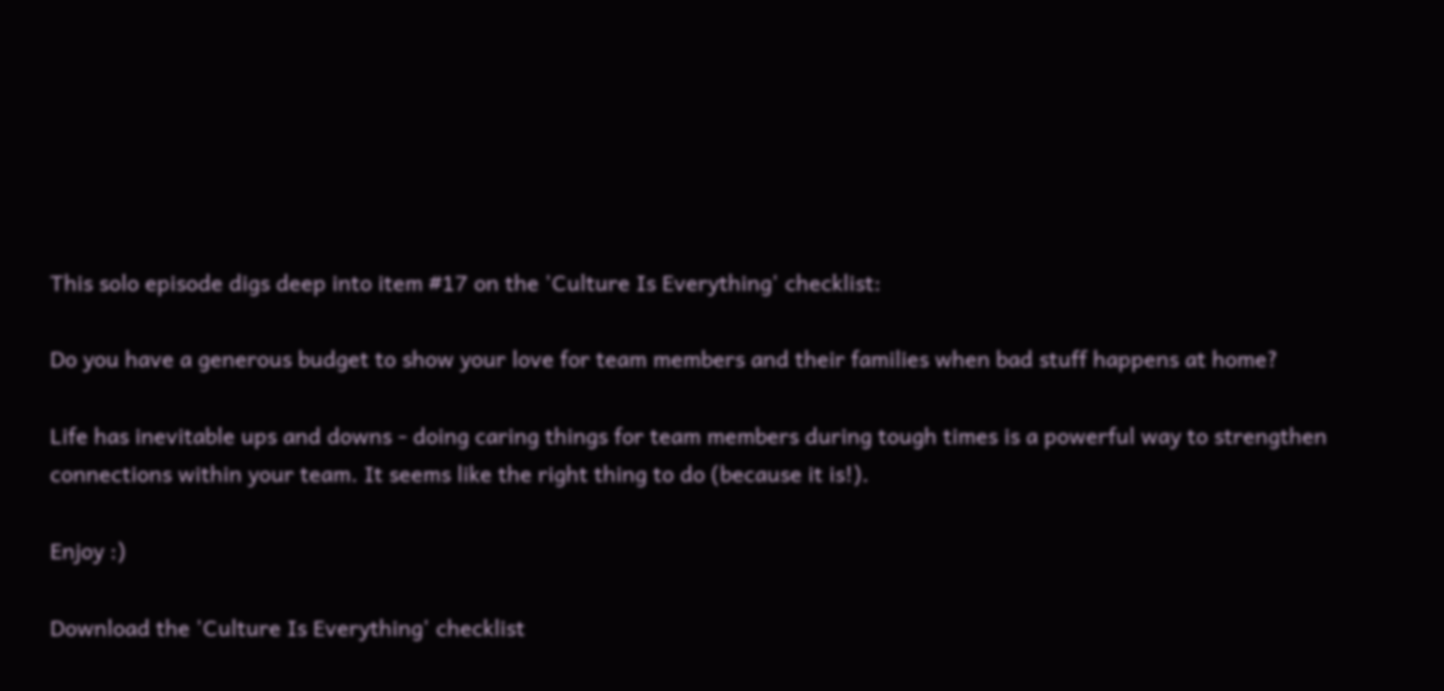This solo episode digs deep into item #17 on the 'Culture Is Everything' checklist:

Do you have a generous budget to show your love for team members and their families when bad stuff happens at home?

Life has inevitable ups and downs - doing caring things for team members during tough times is a powerful way to strengthen connections within your team. It seems like the right thing to do (because it is!).

Enjoy :)

Download the 'Culture Is Everything' checklist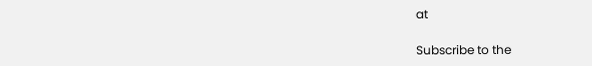at

Subscribe to the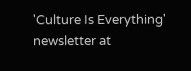'Culture Is Everything' newsletter at